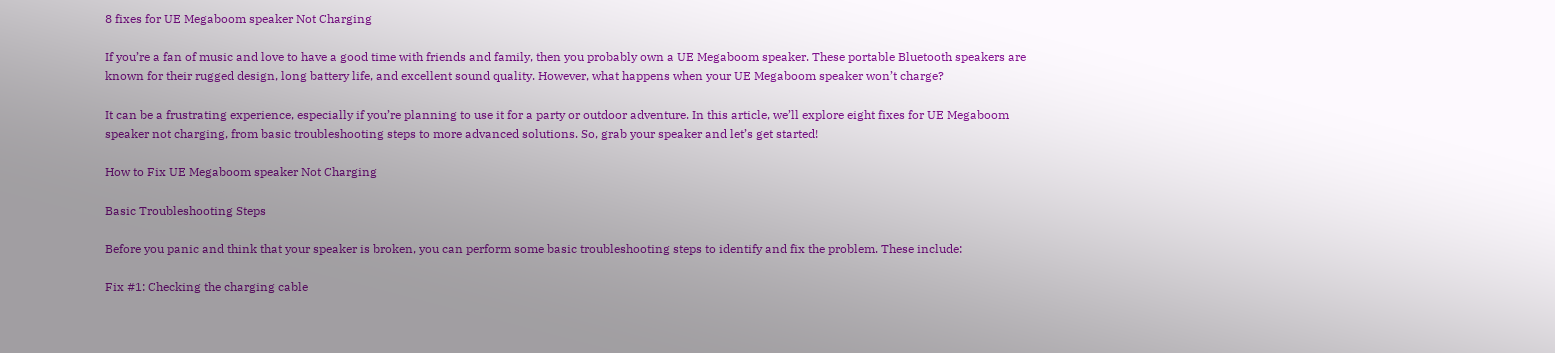8 fixes for UE Megaboom speaker Not Charging

If you’re a fan of music and love to have a good time with friends and family, then you probably own a UE Megaboom speaker. These portable Bluetooth speakers are known for their rugged design, long battery life, and excellent sound quality. However, what happens when your UE Megaboom speaker won’t charge?

It can be a frustrating experience, especially if you’re planning to use it for a party or outdoor adventure. In this article, we’ll explore eight fixes for UE Megaboom speaker not charging, from basic troubleshooting steps to more advanced solutions. So, grab your speaker and let’s get started!

How to Fix UE Megaboom speaker Not Charging

Basic Troubleshooting Steps

Before you panic and think that your speaker is broken, you can perform some basic troubleshooting steps to identify and fix the problem. These include:

Fix #1: Checking the charging cable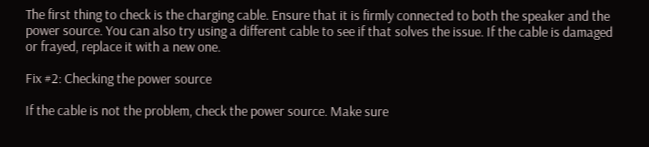The first thing to check is the charging cable. Ensure that it is firmly connected to both the speaker and the power source. You can also try using a different cable to see if that solves the issue. If the cable is damaged or frayed, replace it with a new one.

Fix #2: Checking the power source

If the cable is not the problem, check the power source. Make sure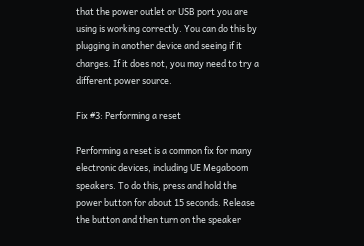that the power outlet or USB port you are using is working correctly. You can do this by plugging in another device and seeing if it charges. If it does not, you may need to try a different power source.

Fix #3: Performing a reset

Performing a reset is a common fix for many electronic devices, including UE Megaboom speakers. To do this, press and hold the power button for about 15 seconds. Release the button and then turn on the speaker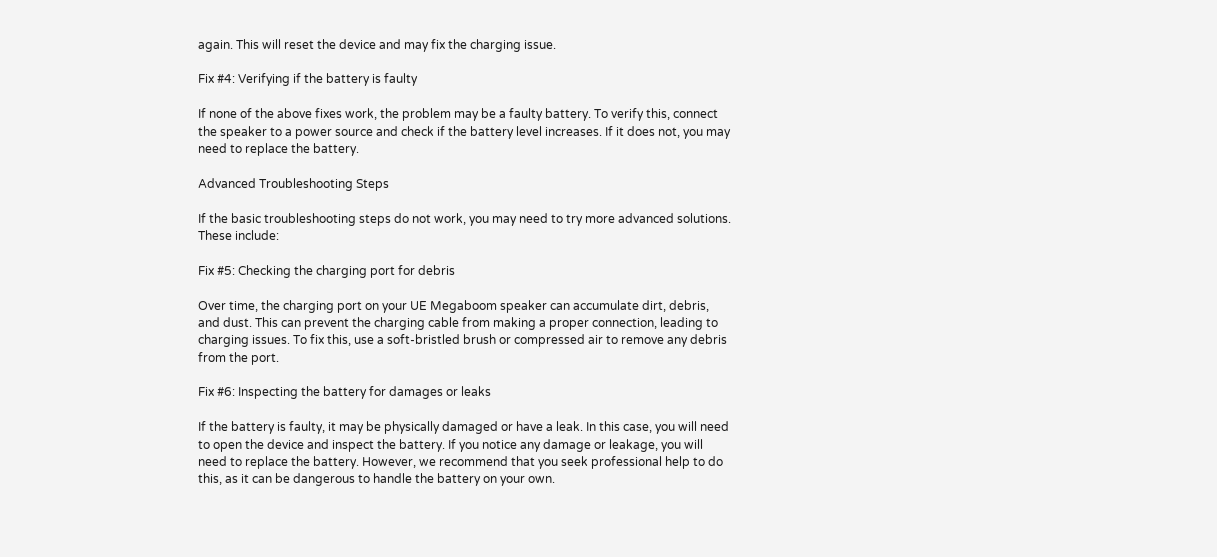again. This will reset the device and may fix the charging issue.

Fix #4: Verifying if the battery is faulty

If none of the above fixes work, the problem may be a faulty battery. To verify this, connect the speaker to a power source and check if the battery level increases. If it does not, you may need to replace the battery.

Advanced Troubleshooting Steps

If the basic troubleshooting steps do not work, you may need to try more advanced solutions. These include:

Fix #5: Checking the charging port for debris

Over time, the charging port on your UE Megaboom speaker can accumulate dirt, debris, and dust. This can prevent the charging cable from making a proper connection, leading to charging issues. To fix this, use a soft-bristled brush or compressed air to remove any debris from the port.

Fix #6: Inspecting the battery for damages or leaks

If the battery is faulty, it may be physically damaged or have a leak. In this case, you will need to open the device and inspect the battery. If you notice any damage or leakage, you will need to replace the battery. However, we recommend that you seek professional help to do this, as it can be dangerous to handle the battery on your own.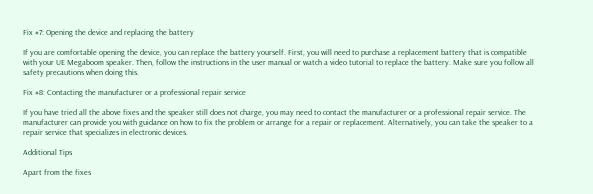Fix #7: Opening the device and replacing the battery

If you are comfortable opening the device, you can replace the battery yourself. First, you will need to purchase a replacement battery that is compatible with your UE Megaboom speaker. Then, follow the instructions in the user manual or watch a video tutorial to replace the battery. Make sure you follow all safety precautions when doing this.

Fix #8: Contacting the manufacturer or a professional repair service

If you have tried all the above fixes and the speaker still does not charge, you may need to contact the manufacturer or a professional repair service. The manufacturer can provide you with guidance on how to fix the problem or arrange for a repair or replacement. Alternatively, you can take the speaker to a repair service that specializes in electronic devices.

Additional Tips

Apart from the fixes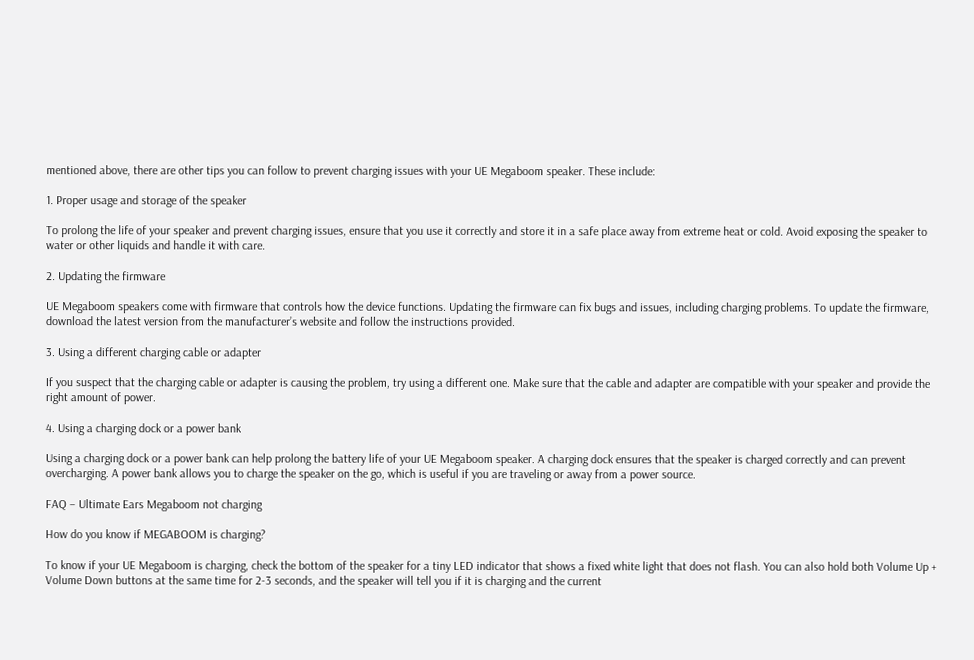mentioned above, there are other tips you can follow to prevent charging issues with your UE Megaboom speaker. These include:

1. Proper usage and storage of the speaker

To prolong the life of your speaker and prevent charging issues, ensure that you use it correctly and store it in a safe place away from extreme heat or cold. Avoid exposing the speaker to water or other liquids and handle it with care.

2. Updating the firmware

UE Megaboom speakers come with firmware that controls how the device functions. Updating the firmware can fix bugs and issues, including charging problems. To update the firmware, download the latest version from the manufacturer’s website and follow the instructions provided.

3. Using a different charging cable or adapter

If you suspect that the charging cable or adapter is causing the problem, try using a different one. Make sure that the cable and adapter are compatible with your speaker and provide the right amount of power.

4. Using a charging dock or a power bank

Using a charging dock or a power bank can help prolong the battery life of your UE Megaboom speaker. A charging dock ensures that the speaker is charged correctly and can prevent overcharging. A power bank allows you to charge the speaker on the go, which is useful if you are traveling or away from a power source.

FAQ – Ultimate Ears Megaboom not charging

How do you know if MEGABOOM is charging?

To know if your UE Megaboom is charging, check the bottom of the speaker for a tiny LED indicator that shows a fixed white light that does not flash. You can also hold both Volume Up + Volume Down buttons at the same time for 2-3 seconds, and the speaker will tell you if it is charging and the current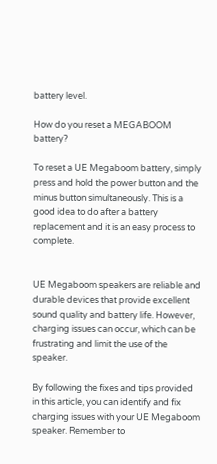battery level.

How do you reset a MEGABOOM battery?

To reset a UE Megaboom battery, simply press and hold the power button and the minus button simultaneously. This is a good idea to do after a battery replacement and it is an easy process to complete.


UE Megaboom speakers are reliable and durable devices that provide excellent sound quality and battery life. However, charging issues can occur, which can be frustrating and limit the use of the speaker.

By following the fixes and tips provided in this article, you can identify and fix charging issues with your UE Megaboom speaker. Remember to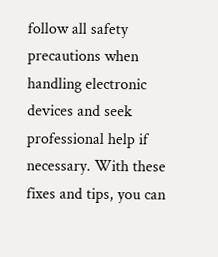follow all safety precautions when handling electronic devices and seek professional help if necessary. With these fixes and tips, you can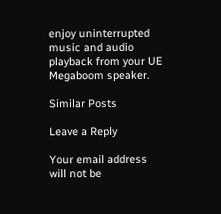enjoy uninterrupted music and audio playback from your UE Megaboom speaker.

Similar Posts

Leave a Reply

Your email address will not be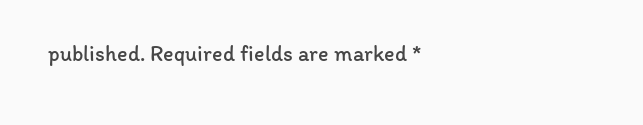published. Required fields are marked *